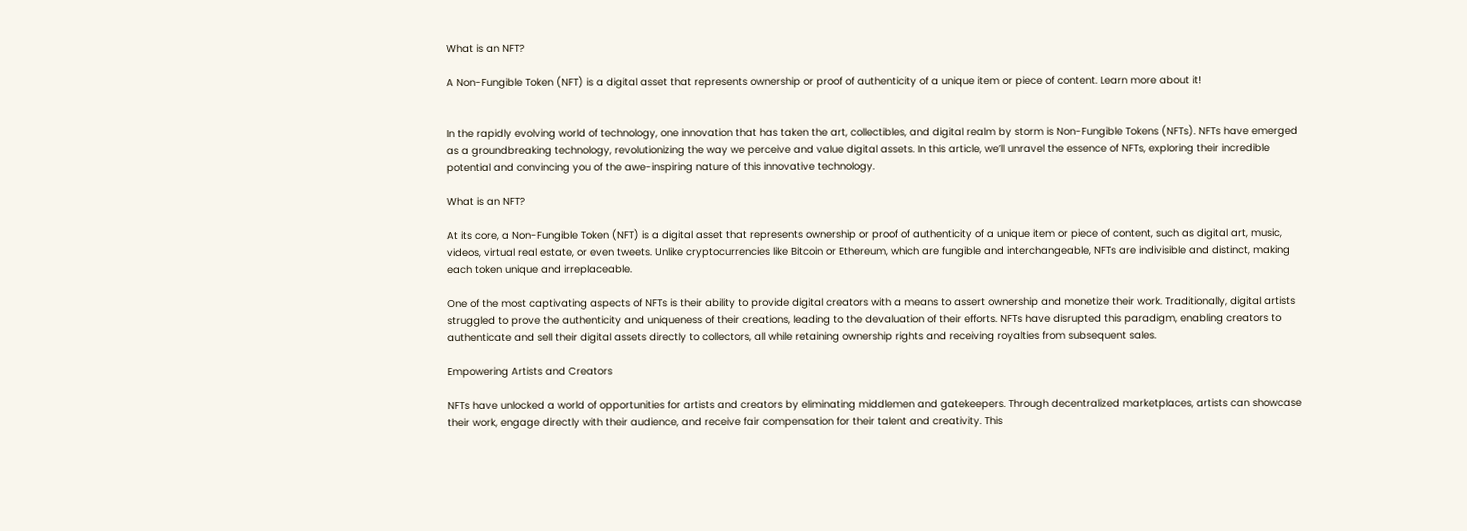What is an NFT?

A Non-Fungible Token (NFT) is a digital asset that represents ownership or proof of authenticity of a unique item or piece of content. Learn more about it!


In the rapidly evolving world of technology, one innovation that has taken the art, collectibles, and digital realm by storm is Non-Fungible Tokens (NFTs). NFTs have emerged as a groundbreaking technology, revolutionizing the way we perceive and value digital assets. In this article, we’ll unravel the essence of NFTs, exploring their incredible potential and convincing you of the awe-inspiring nature of this innovative technology.

What is an NFT?

At its core, a Non-Fungible Token (NFT) is a digital asset that represents ownership or proof of authenticity of a unique item or piece of content, such as digital art, music, videos, virtual real estate, or even tweets. Unlike cryptocurrencies like Bitcoin or Ethereum, which are fungible and interchangeable, NFTs are indivisible and distinct, making each token unique and irreplaceable.

One of the most captivating aspects of NFTs is their ability to provide digital creators with a means to assert ownership and monetize their work. Traditionally, digital artists struggled to prove the authenticity and uniqueness of their creations, leading to the devaluation of their efforts. NFTs have disrupted this paradigm, enabling creators to authenticate and sell their digital assets directly to collectors, all while retaining ownership rights and receiving royalties from subsequent sales.

Empowering Artists and Creators

NFTs have unlocked a world of opportunities for artists and creators by eliminating middlemen and gatekeepers. Through decentralized marketplaces, artists can showcase their work, engage directly with their audience, and receive fair compensation for their talent and creativity. This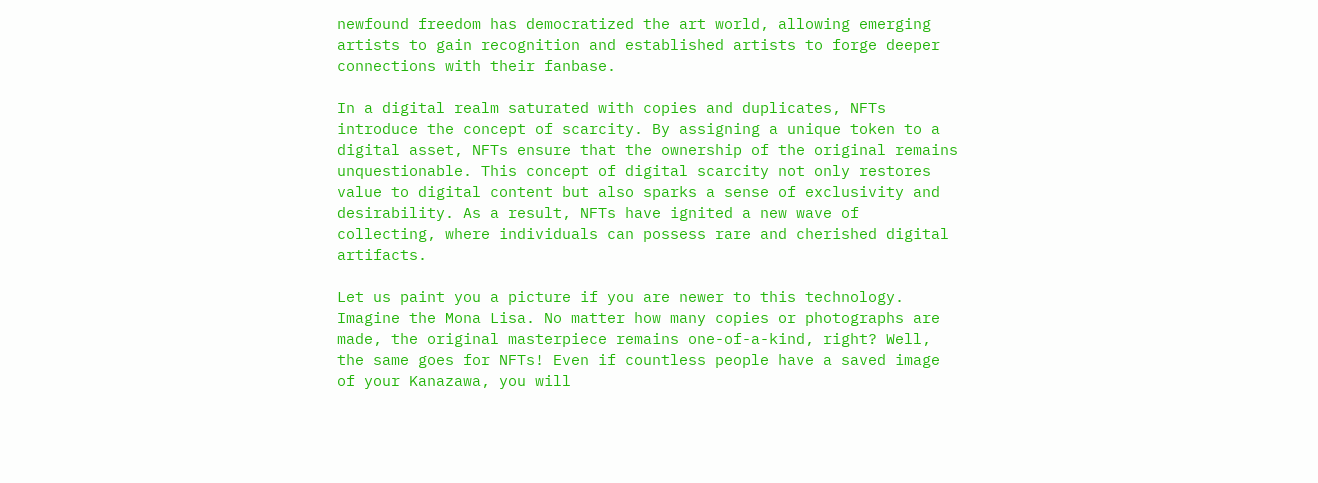newfound freedom has democratized the art world, allowing emerging artists to gain recognition and established artists to forge deeper connections with their fanbase.

In a digital realm saturated with copies and duplicates, NFTs introduce the concept of scarcity. By assigning a unique token to a digital asset, NFTs ensure that the ownership of the original remains unquestionable. This concept of digital scarcity not only restores value to digital content but also sparks a sense of exclusivity and desirability. As a result, NFTs have ignited a new wave of collecting, where individuals can possess rare and cherished digital artifacts.

Let us paint you a picture if you are newer to this technology. Imagine the Mona Lisa. No matter how many copies or photographs are made, the original masterpiece remains one-of-a-kind, right? Well, the same goes for NFTs! Even if countless people have a saved image of your Kanazawa, you will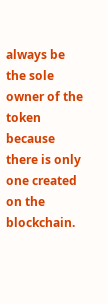always be the sole owner of the token because there is only one created on the blockchain.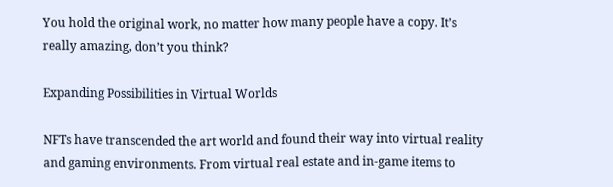You hold the original work, no matter how many people have a copy. It’s really amazing, don’t you think?

Expanding Possibilities in Virtual Worlds

NFTs have transcended the art world and found their way into virtual reality and gaming environments. From virtual real estate and in-game items to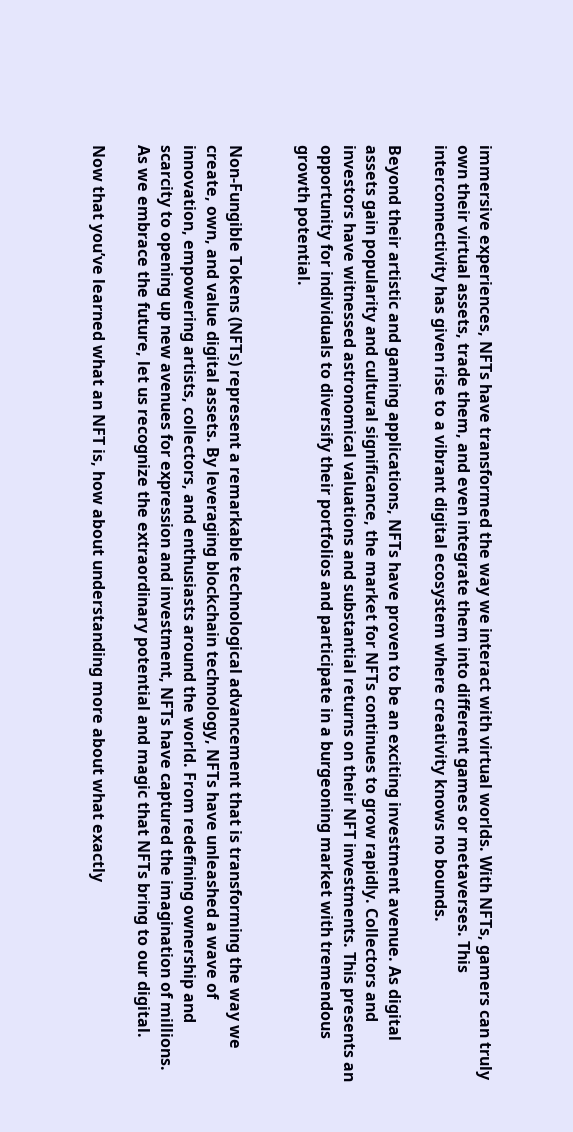immersive experiences, NFTs have transformed the way we interact with virtual worlds. With NFTs, gamers can truly own their virtual assets, trade them, and even integrate them into different games or metaverses. This interconnectivity has given rise to a vibrant digital ecosystem where creativity knows no bounds.

Beyond their artistic and gaming applications, NFTs have proven to be an exciting investment avenue. As digital assets gain popularity and cultural significance, the market for NFTs continues to grow rapidly. Collectors and investors have witnessed astronomical valuations and substantial returns on their NFT investments. This presents an opportunity for individuals to diversify their portfolios and participate in a burgeoning market with tremendous growth potential.


Non-Fungible Tokens (NFTs) represent a remarkable technological advancement that is transforming the way we create, own, and value digital assets. By leveraging blockchain technology, NFTs have unleashed a wave of innovation, empowering artists, collectors, and enthusiasts around the world. From redefining ownership and scarcity to opening up new avenues for expression and investment, NFTs have captured the imagination of millions. As we embrace the future, let us recognize the extraordinary potential and magic that NFTs bring to our digital.

Now that you’ve learned what an NFT is, how about understanding more about what exactly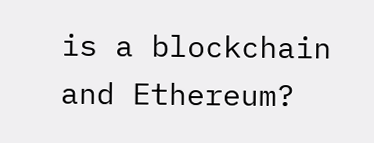is a blockchain and Ethereum?